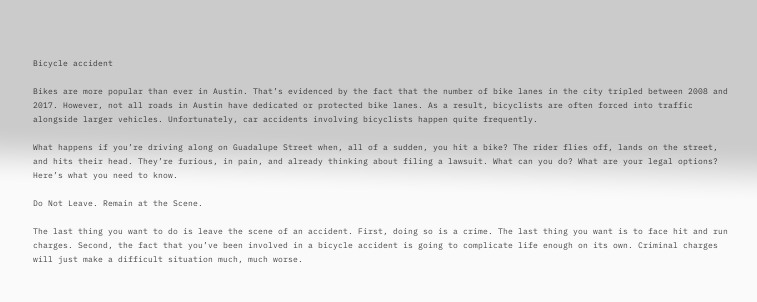Bicycle accident

Bikes are more popular than ever in Austin. That’s evidenced by the fact that the number of bike lanes in the city tripled between 2008 and 2017. However, not all roads in Austin have dedicated or protected bike lanes. As a result, bicyclists are often forced into traffic alongside larger vehicles. Unfortunately, car accidents involving bicyclists happen quite frequently.

What happens if you’re driving along on Guadalupe Street when, all of a sudden, you hit a bike? The rider flies off, lands on the street, and hits their head. They’re furious, in pain, and already thinking about filing a lawsuit. What can you do? What are your legal options? Here’s what you need to know.

Do Not Leave. Remain at the Scene.

The last thing you want to do is leave the scene of an accident. First, doing so is a crime. The last thing you want is to face hit and run charges. Second, the fact that you’ve been involved in a bicycle accident is going to complicate life enough on its own. Criminal charges will just make a difficult situation much, much worse.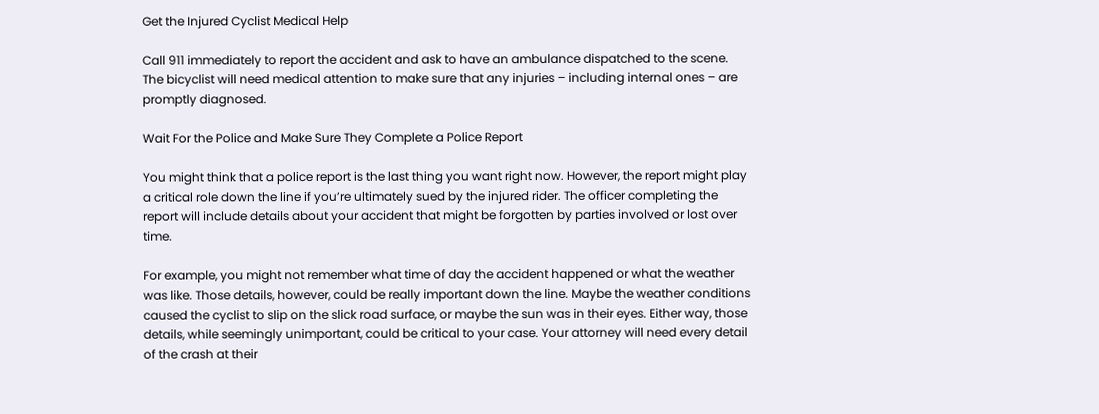Get the Injured Cyclist Medical Help

Call 911 immediately to report the accident and ask to have an ambulance dispatched to the scene. The bicyclist will need medical attention to make sure that any injuries – including internal ones – are promptly diagnosed.

Wait For the Police and Make Sure They Complete a Police Report

You might think that a police report is the last thing you want right now. However, the report might play a critical role down the line if you’re ultimately sued by the injured rider. The officer completing the report will include details about your accident that might be forgotten by parties involved or lost over time.

For example, you might not remember what time of day the accident happened or what the weather was like. Those details, however, could be really important down the line. Maybe the weather conditions caused the cyclist to slip on the slick road surface, or maybe the sun was in their eyes. Either way, those details, while seemingly unimportant, could be critical to your case. Your attorney will need every detail of the crash at their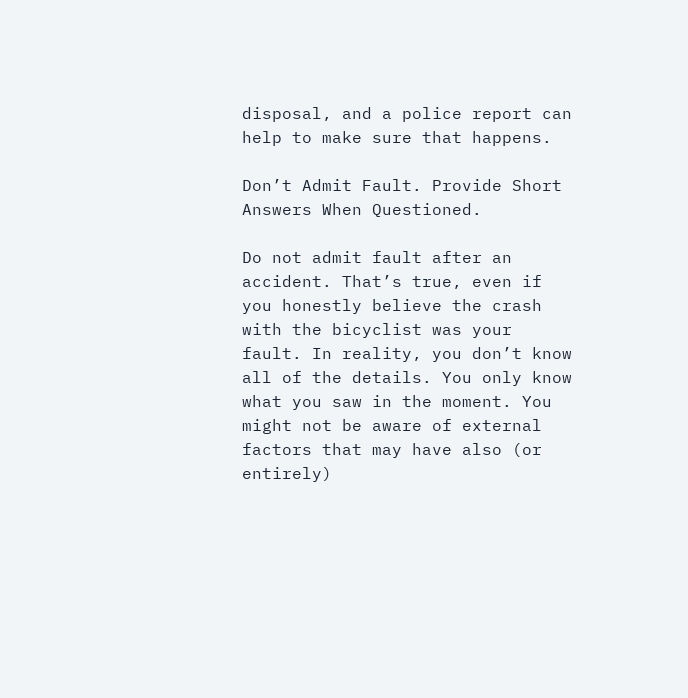disposal, and a police report can help to make sure that happens.

Don’t Admit Fault. Provide Short Answers When Questioned.

Do not admit fault after an accident. That’s true, even if you honestly believe the crash with the bicyclist was your fault. In reality, you don’t know all of the details. You only know what you saw in the moment. You might not be aware of external factors that may have also (or entirely)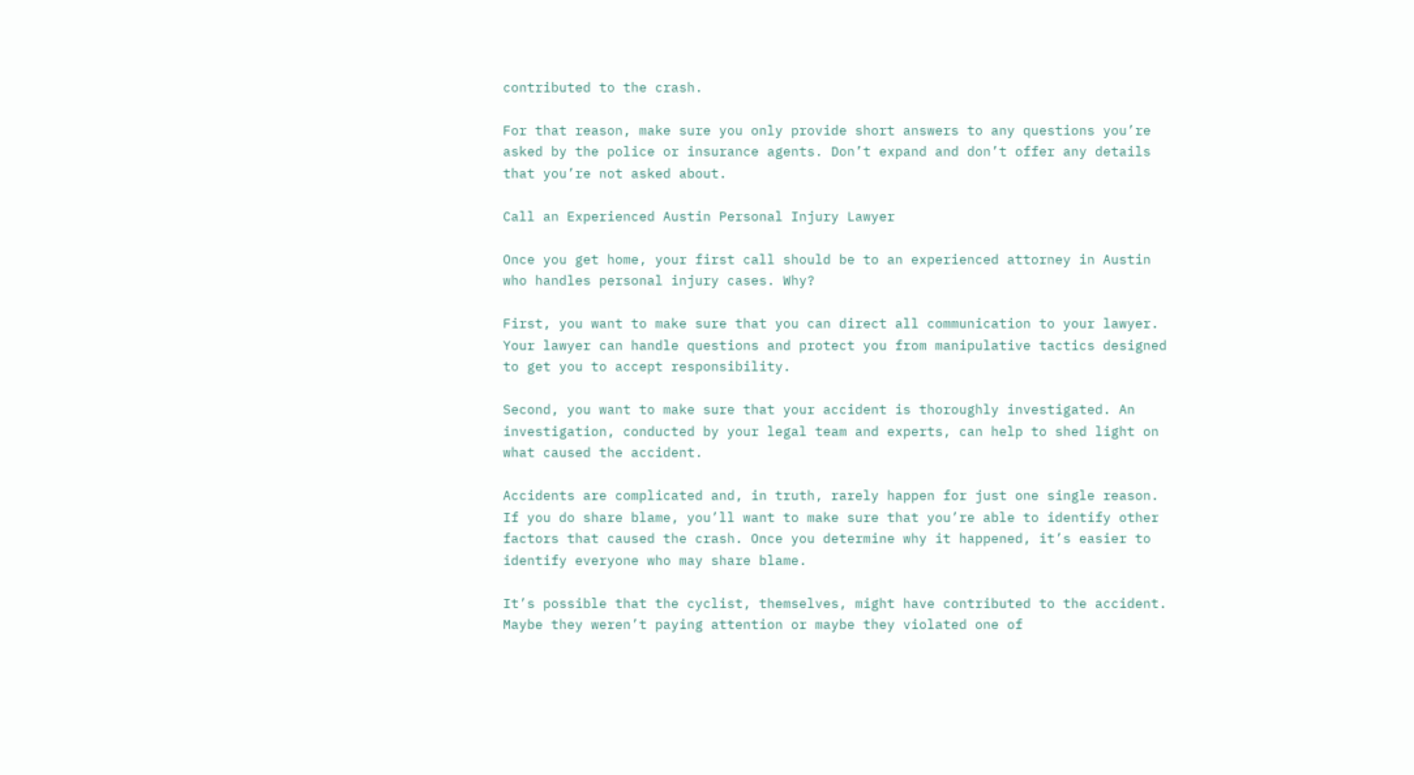contributed to the crash.

For that reason, make sure you only provide short answers to any questions you’re asked by the police or insurance agents. Don’t expand and don’t offer any details that you’re not asked about.

Call an Experienced Austin Personal Injury Lawyer

Once you get home, your first call should be to an experienced attorney in Austin who handles personal injury cases. Why?

First, you want to make sure that you can direct all communication to your lawyer.  Your lawyer can handle questions and protect you from manipulative tactics designed to get you to accept responsibility.

Second, you want to make sure that your accident is thoroughly investigated. An investigation, conducted by your legal team and experts, can help to shed light on what caused the accident.

Accidents are complicated and, in truth, rarely happen for just one single reason. If you do share blame, you’ll want to make sure that you’re able to identify other factors that caused the crash. Once you determine why it happened, it’s easier to identify everyone who may share blame.

It’s possible that the cyclist, themselves, might have contributed to the accident. Maybe they weren’t paying attention or maybe they violated one of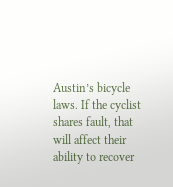Austin’s bicycle laws. If the cyclist shares fault, that will affect their ability to recover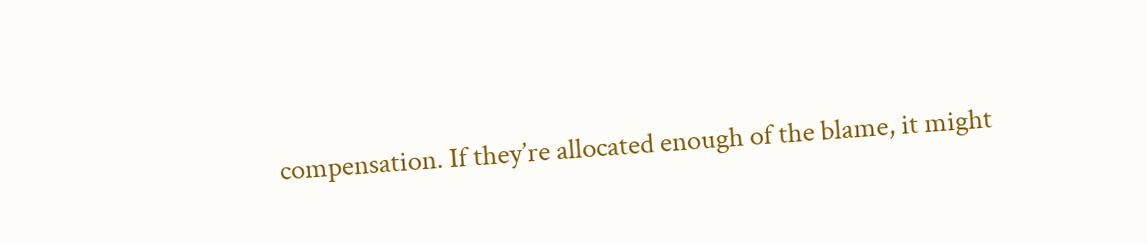compensation. If they’re allocated enough of the blame, it might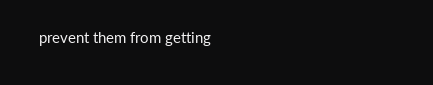prevent them from getting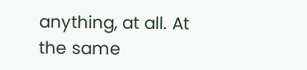anything, at all. At the same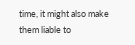time, it might also make them liable to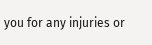you for any injuries or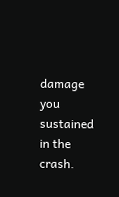damage you sustained in the crash.